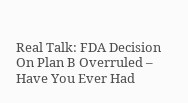Real Talk: FDA Decision On Plan B Overruled – Have You Ever Had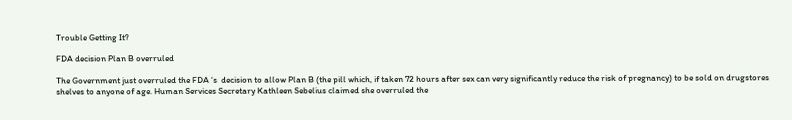Trouble Getting It?

FDA decision Plan B overruled

The Government just overruled the FDA ‘s  decision to allow Plan B (the pill which, if taken 72 hours after sex can very significantly reduce the risk of pregnancy) to be sold on drugstores shelves to anyone of age. Human Services Secretary Kathleen Sebelius claimed she overruled the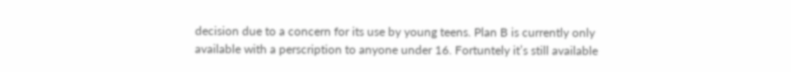decision due to a concern for its use by young teens. Plan B is currently only available with a perscription to anyone under 16. Fortuntely it’s still available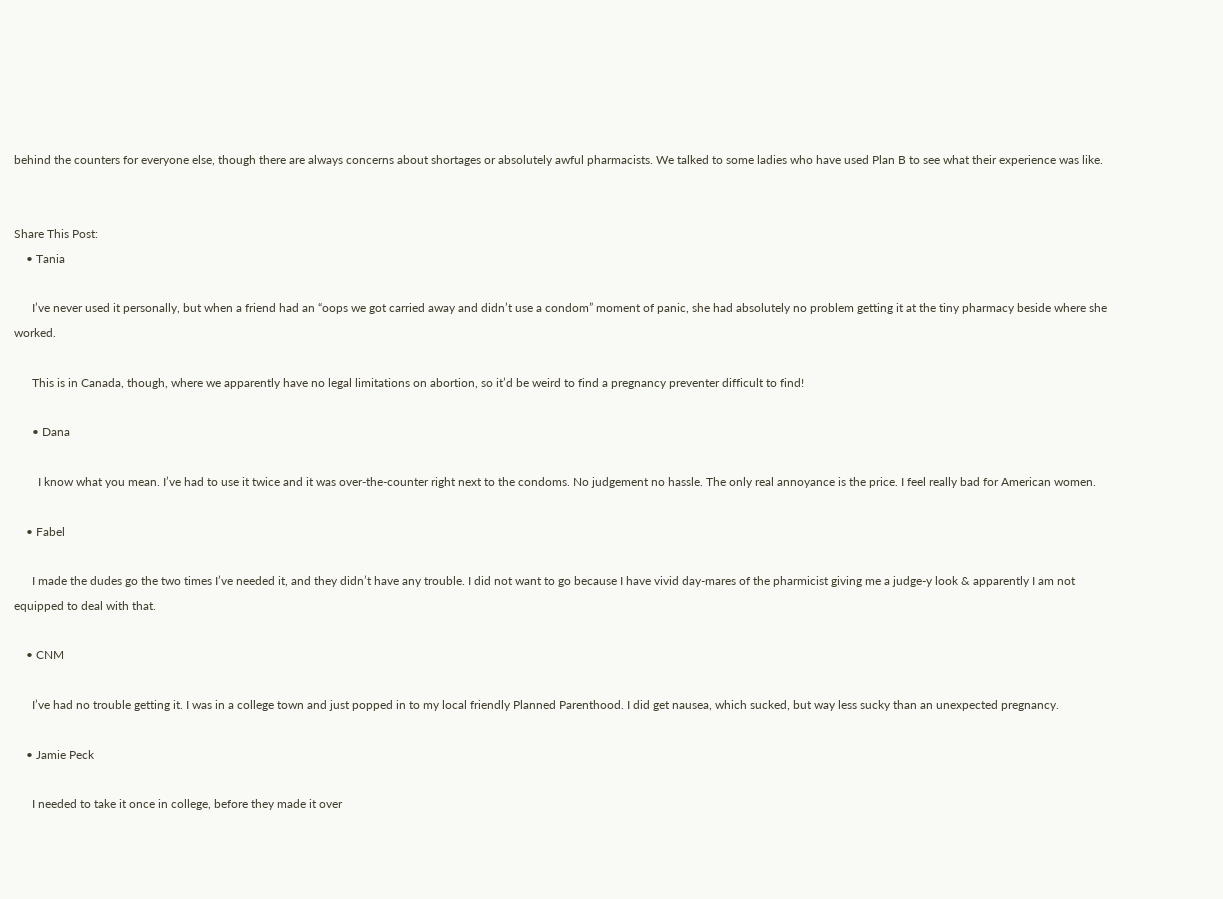behind the counters for everyone else, though there are always concerns about shortages or absolutely awful pharmacists. We talked to some ladies who have used Plan B to see what their experience was like.


Share This Post:
    • Tania

      I’ve never used it personally, but when a friend had an “oops we got carried away and didn’t use a condom” moment of panic, she had absolutely no problem getting it at the tiny pharmacy beside where she worked.

      This is in Canada, though, where we apparently have no legal limitations on abortion, so it’d be weird to find a pregnancy preventer difficult to find!

      • Dana

        I know what you mean. I’ve had to use it twice and it was over-the-counter right next to the condoms. No judgement no hassle. The only real annoyance is the price. I feel really bad for American women.

    • Fabel

      I made the dudes go the two times I’ve needed it, and they didn’t have any trouble. I did not want to go because I have vivid day-mares of the pharmicist giving me a judge-y look & apparently I am not equipped to deal with that.

    • CNM

      I’ve had no trouble getting it. I was in a college town and just popped in to my local friendly Planned Parenthood. I did get nausea, which sucked, but way less sucky than an unexpected pregnancy.

    • Jamie Peck

      I needed to take it once in college, before they made it over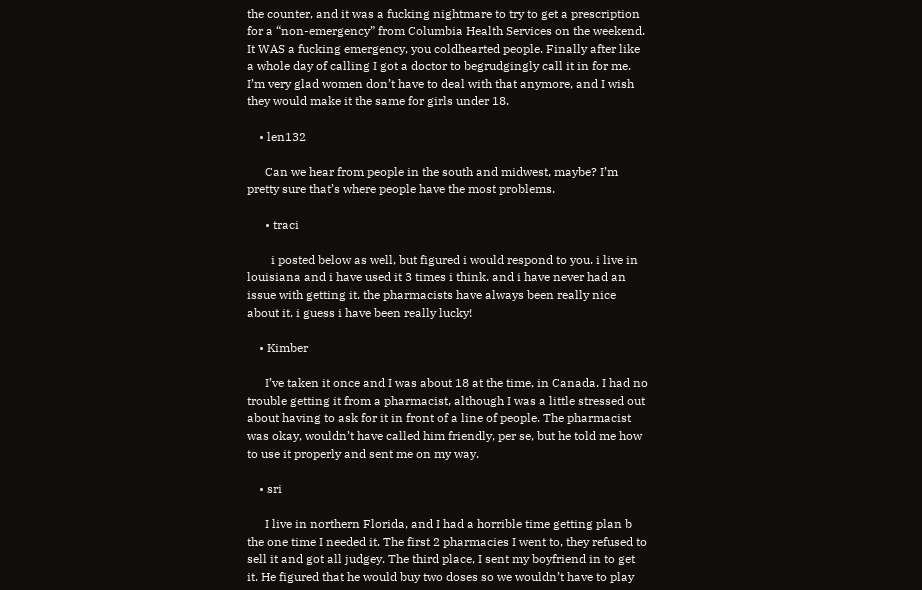the counter, and it was a fucking nightmare to try to get a prescription for a “non-emergency” from Columbia Health Services on the weekend. It WAS a fucking emergency, you coldhearted people. Finally after like a whole day of calling I got a doctor to begrudgingly call it in for me. I’m very glad women don’t have to deal with that anymore, and I wish they would make it the same for girls under 18.

    • len132

      Can we hear from people in the south and midwest, maybe? I’m pretty sure that’s where people have the most problems.

      • traci

        i posted below as well, but figured i would respond to you. i live in louisiana and i have used it 3 times i think. and i have never had an issue with getting it. the pharmacists have always been really nice about it. i guess i have been really lucky!

    • Kimber

      I’ve taken it once and I was about 18 at the time, in Canada. I had no trouble getting it from a pharmacist, although I was a little stressed out about having to ask for it in front of a line of people. The pharmacist was okay, wouldn’t have called him friendly, per se, but he told me how to use it properly and sent me on my way.

    • sri

      I live in northern Florida, and I had a horrible time getting plan b the one time I needed it. The first 2 pharmacies I went to, they refused to sell it and got all judgey. The third place, I sent my boyfriend in to get it. He figured that he would buy two doses so we wouldn’t have to play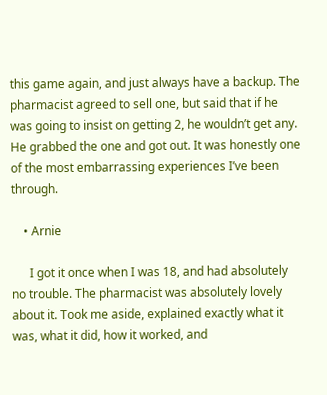this game again, and just always have a backup. The pharmacist agreed to sell one, but said that if he was going to insist on getting 2, he wouldn’t get any. He grabbed the one and got out. It was honestly one of the most embarrassing experiences I’ve been through.

    • Arnie

      I got it once when I was 18, and had absolutely no trouble. The pharmacist was absolutely lovely about it. Took me aside, explained exactly what it was, what it did, how it worked, and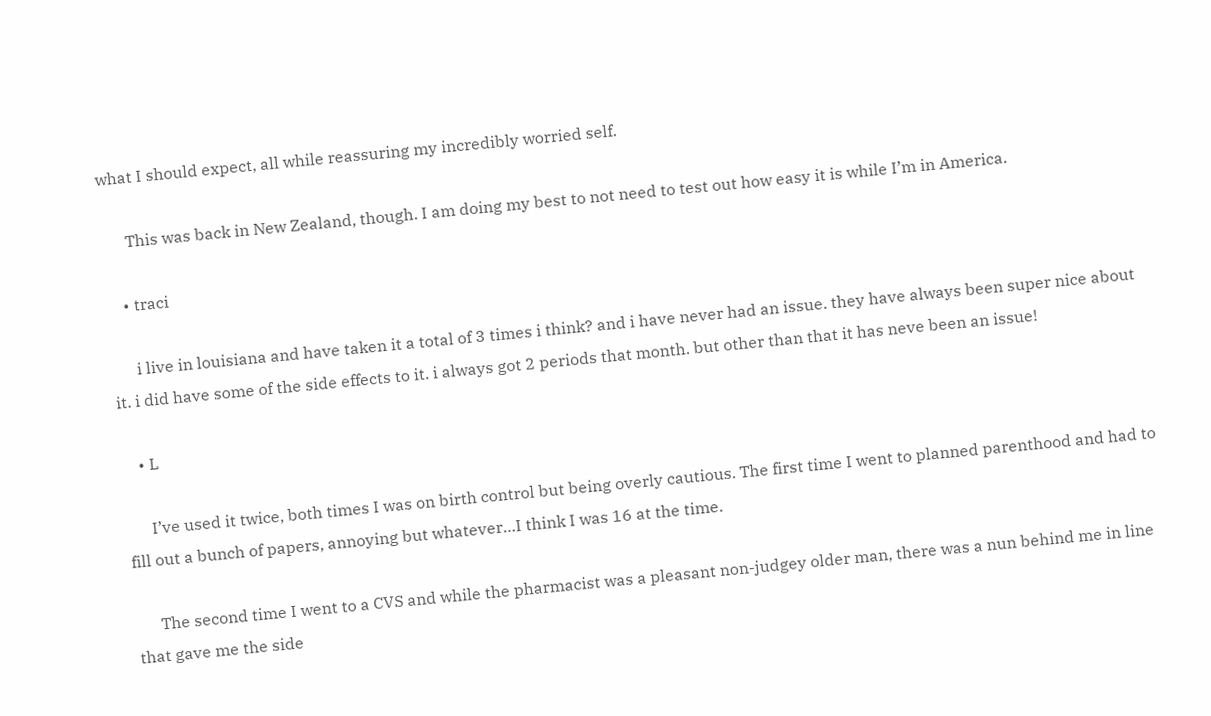what I should expect, all while reassuring my incredibly worried self.

      This was back in New Zealand, though. I am doing my best to not need to test out how easy it is while I’m in America.

    • traci

      i live in louisiana and have taken it a total of 3 times i think? and i have never had an issue. they have always been super nice about it. i did have some of the side effects to it. i always got 2 periods that month. but other than that it has neve been an issue!

    • L

      I’ve used it twice, both times I was on birth control but being overly cautious. The first time I went to planned parenthood and had to fill out a bunch of papers, annoying but whatever…I think I was 16 at the time.

      The second time I went to a CVS and while the pharmacist was a pleasant non-judgey older man, there was a nun behind me in line that gave me the side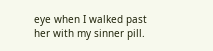eye when I walked past her with my sinner pill.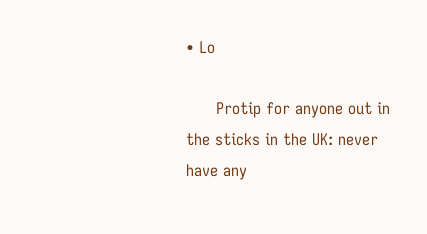• Lo

      Protip for anyone out in the sticks in the UK: never have any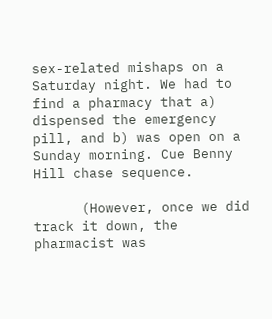sex-related mishaps on a Saturday night. We had to find a pharmacy that a) dispensed the emergency pill, and b) was open on a Sunday morning. Cue Benny Hill chase sequence.

      (However, once we did track it down, the pharmacist was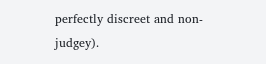perfectly discreet and non-judgey).